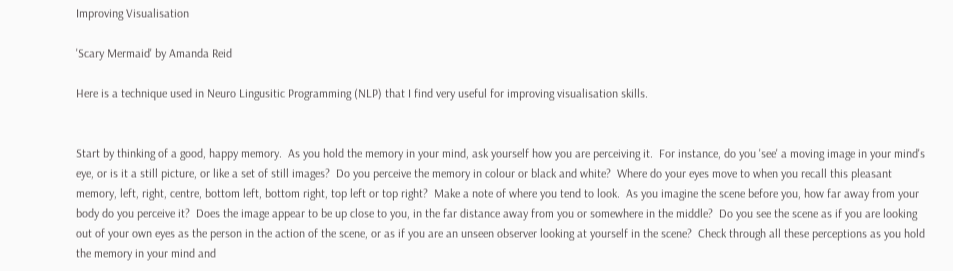Improving Visualisation

'Scary Mermaid' by Amanda Reid

Here is a technique used in Neuro Lingusitic Programming (NLP) that I find very useful for improving visualisation skills.


Start by thinking of a good, happy memory.  As you hold the memory in your mind, ask yourself how you are perceiving it.  For instance, do you 'see' a moving image in your mind's eye, or is it a still picture, or like a set of still images?  Do you perceive the memory in colour or black and white?  Where do your eyes move to when you recall this pleasant memory, left, right, centre, bottom left, bottom right, top left or top right?  Make a note of where you tend to look.  As you imagine the scene before you, how far away from your body do you perceive it?  Does the image appear to be up close to you, in the far distance away from you or somewhere in the middle?  Do you see the scene as if you are looking out of your own eyes as the person in the action of the scene, or as if you are an unseen observer looking at yourself in the scene?  Check through all these perceptions as you hold the memory in your mind and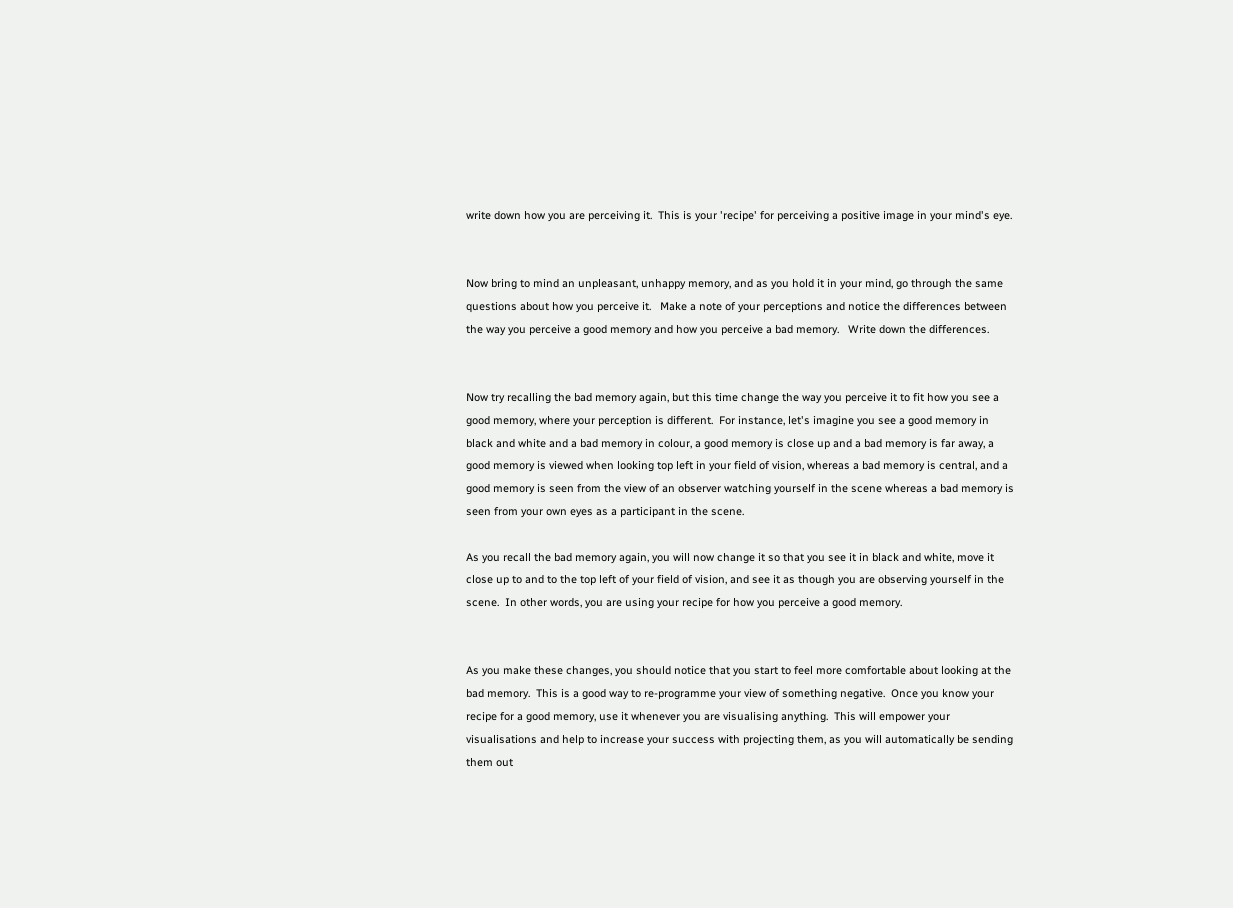write down how you are perceiving it.  This is your 'recipe' for perceiving a positive image in your mind's eye.


Now bring to mind an unpleasant, unhappy memory, and as you hold it in your mind, go through the same questions about how you perceive it.   Make a note of your perceptions and notice the differences between the way you perceive a good memory and how you perceive a bad memory.   Write down the differences.


Now try recalling the bad memory again, but this time change the way you perceive it to fit how you see a good memory, where your perception is different.  For instance, let's imagine you see a good memory in black and white and a bad memory in colour, a good memory is close up and a bad memory is far away, a good memory is viewed when looking top left in your field of vision, whereas a bad memory is central, and a good memory is seen from the view of an observer watching yourself in the scene whereas a bad memory is seen from your own eyes as a participant in the scene.

As you recall the bad memory again, you will now change it so that you see it in black and white, move it close up to and to the top left of your field of vision, and see it as though you are observing yourself in the scene.  In other words, you are using your recipe for how you perceive a good memory.


As you make these changes, you should notice that you start to feel more comfortable about looking at the bad memory.  This is a good way to re-programme your view of something negative.  Once you know your recipe for a good memory, use it whenever you are visualising anything.  This will empower your visualisations and help to increase your success with projecting them, as you will automatically be sending them out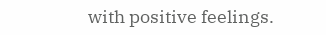with positive feelings.